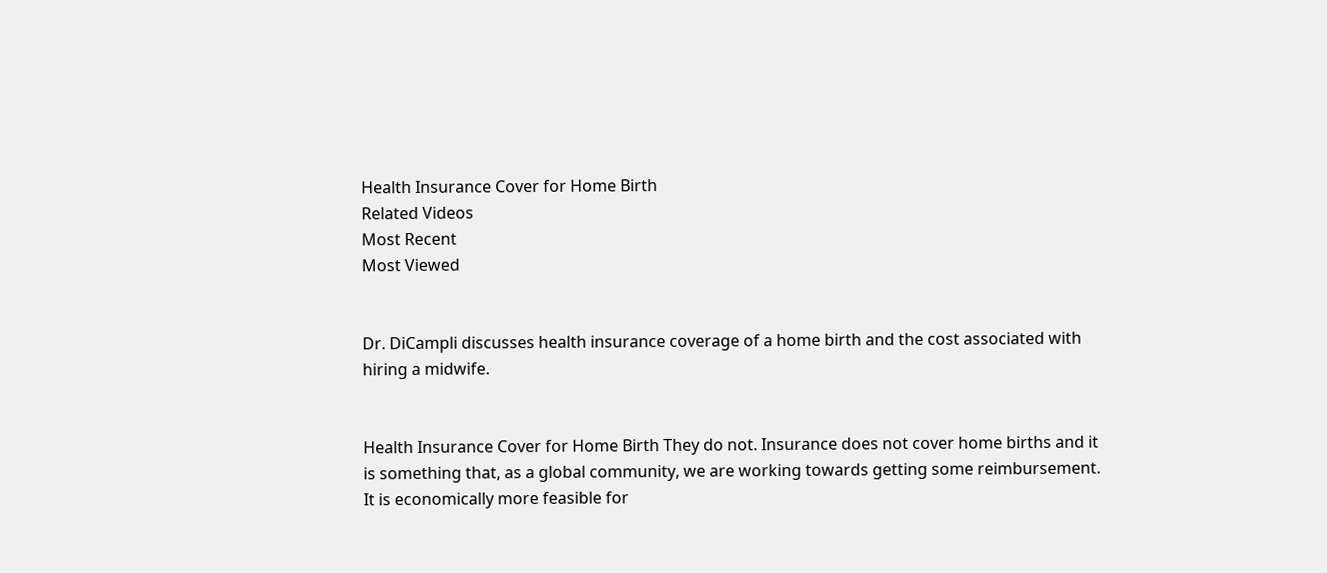Health Insurance Cover for Home Birth
Related Videos
Most Recent
Most Viewed


Dr. DiCampli discusses health insurance coverage of a home birth and the cost associated with hiring a midwife.


Health Insurance Cover for Home Birth They do not. Insurance does not cover home births and it is something that, as a global community, we are working towards getting some reimbursement. It is economically more feasible for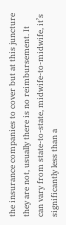the insurance companies to cover but at this juncture they are not, usually there is no reimbursement. It can vary from state-to-state, midwife-to-midwife, it’s significantly less than a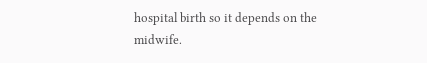hospital birth so it depends on the midwife.